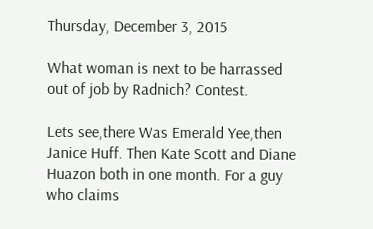Thursday, December 3, 2015

What woman is next to be harrassed out of job by Radnich? Contest.

Lets see,there Was Emerald Yee,then Janice Huff. Then Kate Scott and Diane Huazon both in one month. For a guy who claims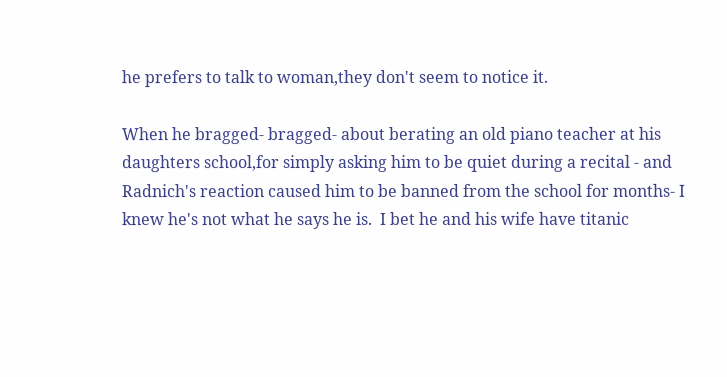he prefers to talk to woman,they don't seem to notice it.

When he bragged- bragged- about berating an old piano teacher at his daughters school,for simply asking him to be quiet during a recital - and Radnich's reaction caused him to be banned from the school for months- I knew he's not what he says he is.  I bet he and his wife have titanic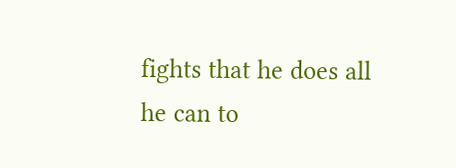fights that he does all he can to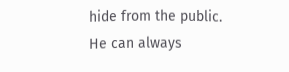hide from the public.
He can always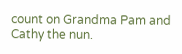count on Grandma Pam and Cathy the nun.